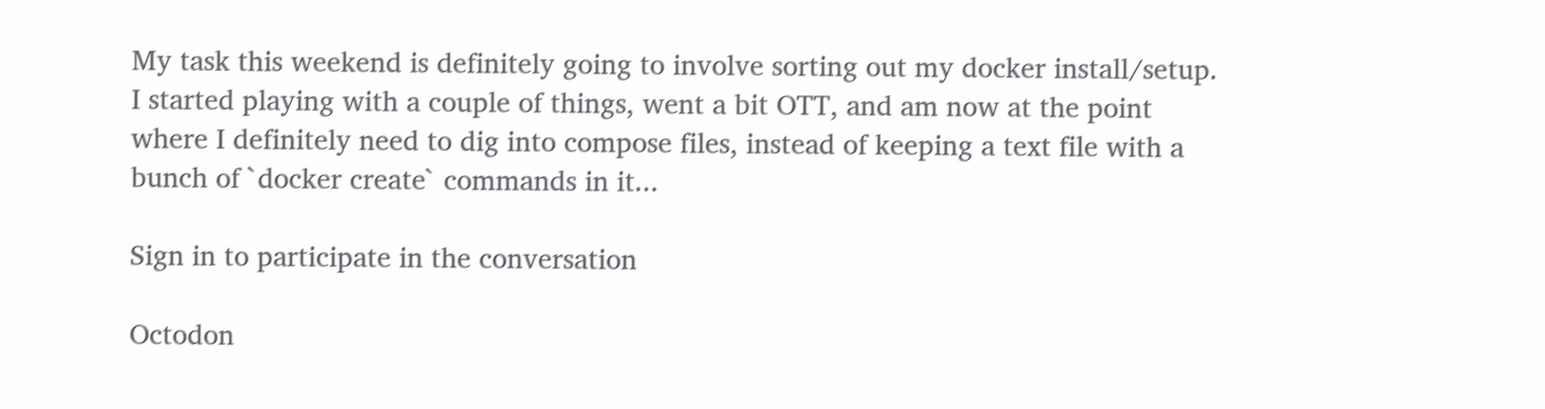My task this weekend is definitely going to involve sorting out my docker install/setup.
I started playing with a couple of things, went a bit OTT, and am now at the point where I definitely need to dig into compose files, instead of keeping a text file with a bunch of `docker create` commands in it...

Sign in to participate in the conversation

Octodon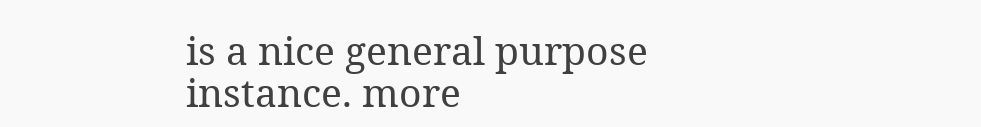is a nice general purpose instance. more